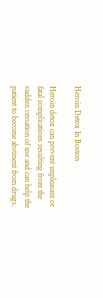Heroin Detox In Boston

Heroin detox can prevent unpleasant or fatal complications resulting from the sudden cessation of use and can help the patient to become abstinent from drugs.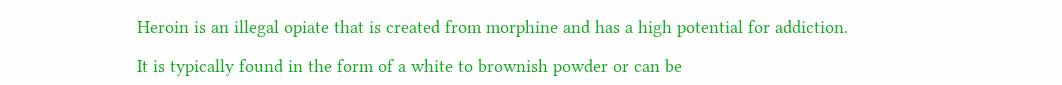Heroin is an illegal opiate that is created from morphine and has a high potential for addiction.

It is typically found in the form of a white to brownish powder or can be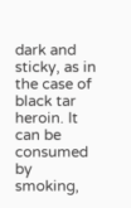dark and sticky, as in the case of black tar heroin. It can be consumed by smoking,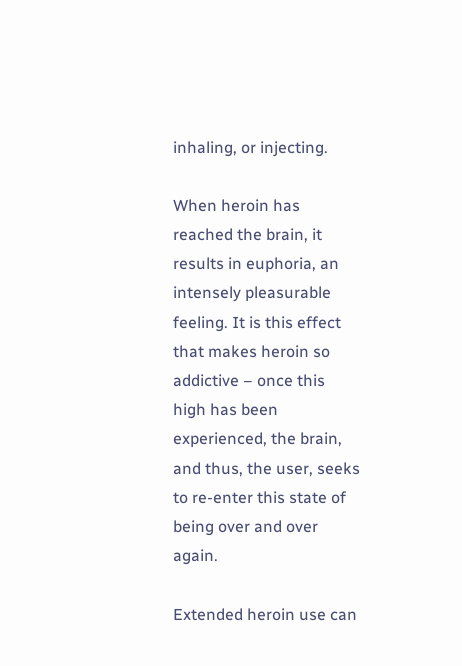inhaling, or injecting.

When heroin has reached the brain, it results in euphoria, an intensely pleasurable feeling. It is this effect that makes heroin so addictive – once this high has been experienced, the brain, and thus, the user, seeks to re-enter this state of being over and over again.

Extended heroin use can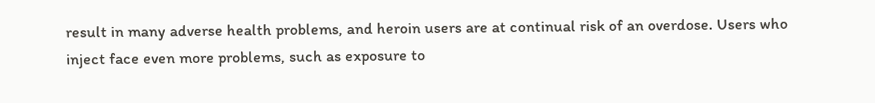result in many adverse health problems, and heroin users are at continual risk of an overdose. Users who inject face even more problems, such as exposure to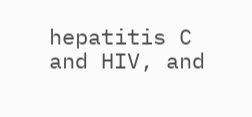hepatitis C and HIV, and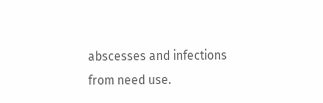abscesses and infections from need use.